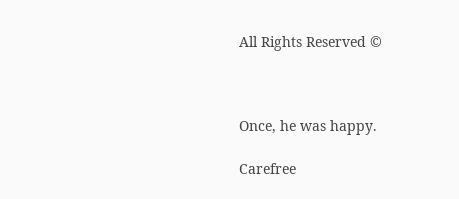All Rights Reserved ©



Once, he was happy.

Carefree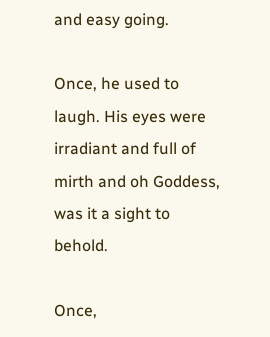and easy going.

Once, he used to laugh. His eyes were irradiant and full of mirth and oh Goddess, was it a sight to behold.

Once,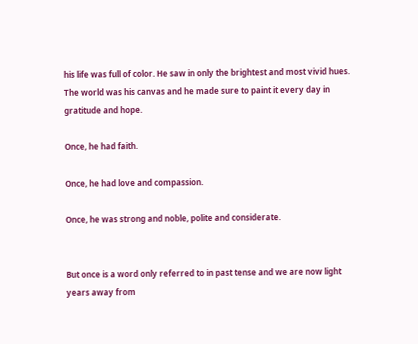his life was full of color. He saw in only the brightest and most vivid hues. The world was his canvas and he made sure to paint it every day in gratitude and hope.

Once, he had faith.

Once, he had love and compassion.

Once, he was strong and noble, polite and considerate.


But once is a word only referred to in past tense and we are now light years away from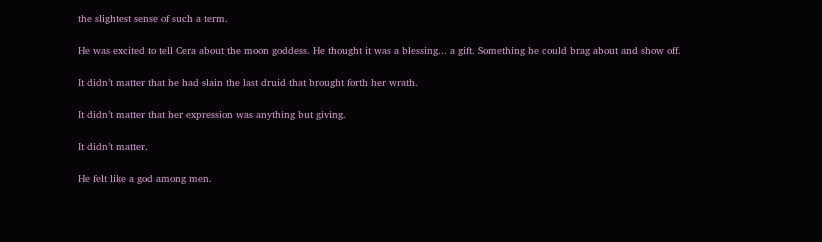the slightest sense of such a term.

He was excited to tell Cera about the moon goddess. He thought it was a blessing... a gift. Something he could brag about and show off.

It didn’t matter that he had slain the last druid that brought forth her wrath.

It didn’t matter that her expression was anything but giving.

It didn’t matter.

He felt like a god among men.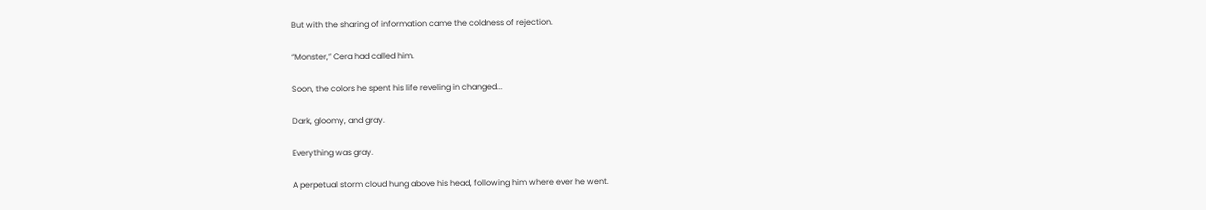But with the sharing of information came the coldness of rejection.

“Monster,” Cera had called him.

Soon, the colors he spent his life reveling in changed...

Dark, gloomy, and gray.

Everything was gray.

A perpetual storm cloud hung above his head, following him where ever he went.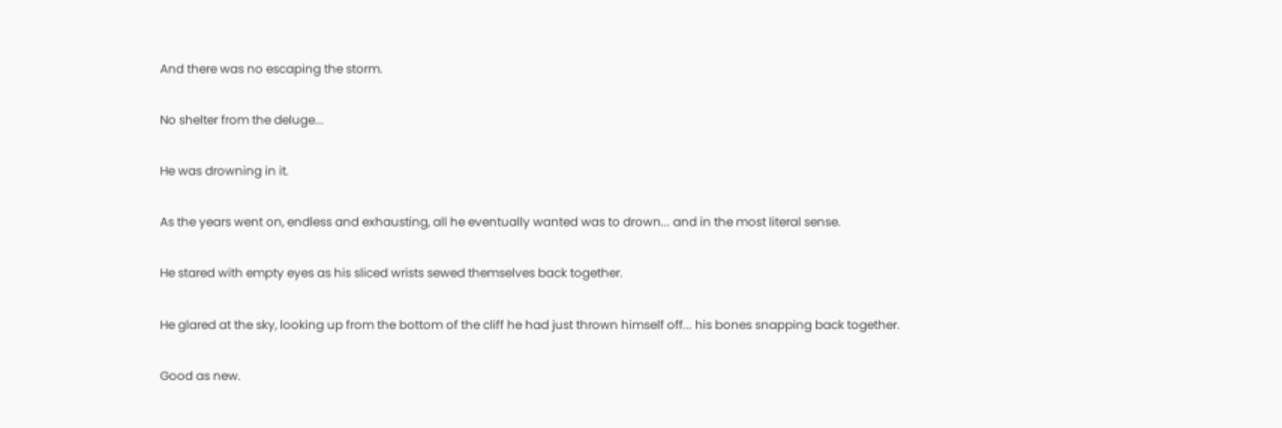And there was no escaping the storm.

No shelter from the deluge...

He was drowning in it.

As the years went on, endless and exhausting, all he eventually wanted was to drown... and in the most literal sense.

He stared with empty eyes as his sliced wrists sewed themselves back together.

He glared at the sky, looking up from the bottom of the cliff he had just thrown himself off... his bones snapping back together.

Good as new.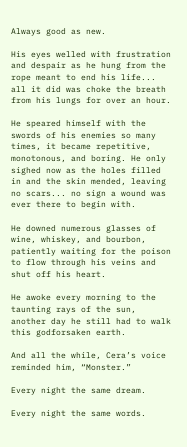Always good as new.

His eyes welled with frustration and despair as he hung from the rope meant to end his life... all it did was choke the breath from his lungs for over an hour.

He speared himself with the swords of his enemies so many times, it became repetitive, monotonous, and boring. He only sighed now as the holes filled in and the skin mended, leaving no scars... no sign a wound was ever there to begin with.

He downed numerous glasses of wine, whiskey, and bourbon, patiently waiting for the poison to flow through his veins and shut off his heart.

He awoke every morning to the taunting rays of the sun, another day he still had to walk this godforsaken earth.

And all the while, Cera’s voice reminded him, “Monster.”

Every night the same dream.

Every night the same words.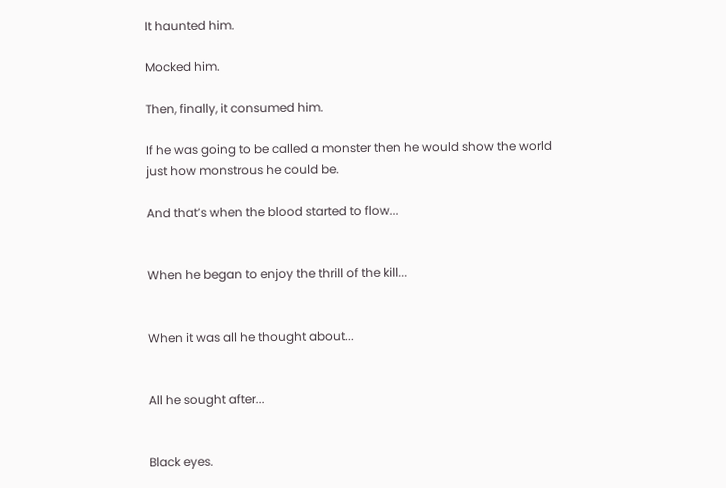It haunted him.

Mocked him.

Then, finally, it consumed him.

If he was going to be called a monster then he would show the world just how monstrous he could be.

And that’s when the blood started to flow...


When he began to enjoy the thrill of the kill...


When it was all he thought about...


All he sought after...


Black eyes.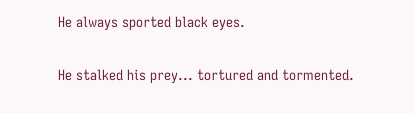He always sported black eyes.

He stalked his prey... tortured and tormented.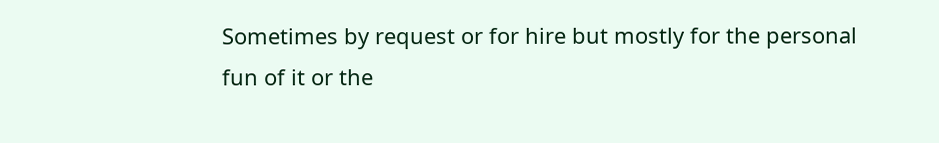Sometimes by request or for hire but mostly for the personal fun of it or the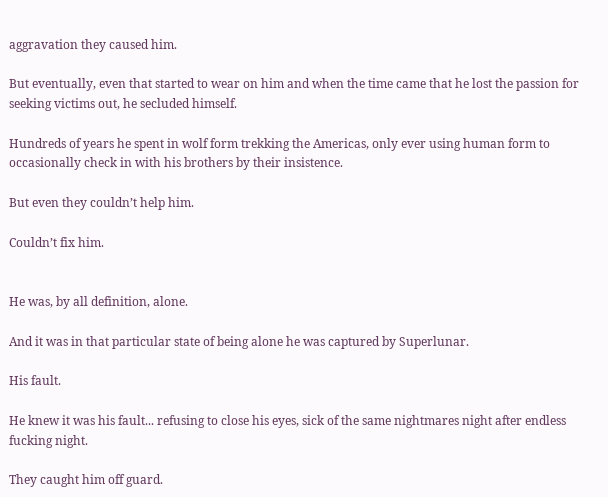aggravation they caused him.

But eventually, even that started to wear on him and when the time came that he lost the passion for seeking victims out, he secluded himself.

Hundreds of years he spent in wolf form trekking the Americas, only ever using human form to occasionally check in with his brothers by their insistence.

But even they couldn’t help him.

Couldn’t fix him.


He was, by all definition, alone.

And it was in that particular state of being alone he was captured by Superlunar.

His fault.

He knew it was his fault... refusing to close his eyes, sick of the same nightmares night after endless fucking night.

They caught him off guard.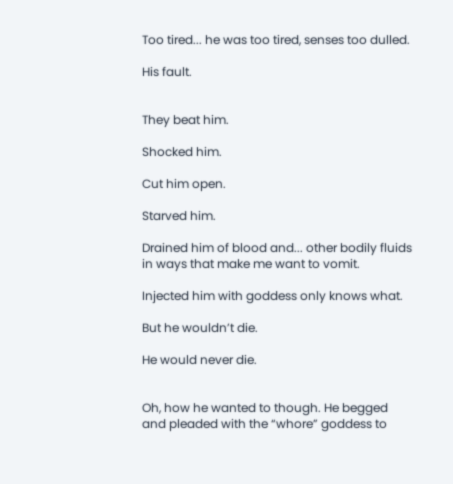Too tired... he was too tired, senses too dulled.

His fault.


They beat him.

Shocked him.

Cut him open.

Starved him.

Drained him of blood and... other bodily fluids in ways that make me want to vomit.

Injected him with goddess only knows what.

But he wouldn’t die.

He would never die.


Oh, how he wanted to though. He begged and pleaded with the “whore” goddess to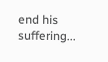end his suffering...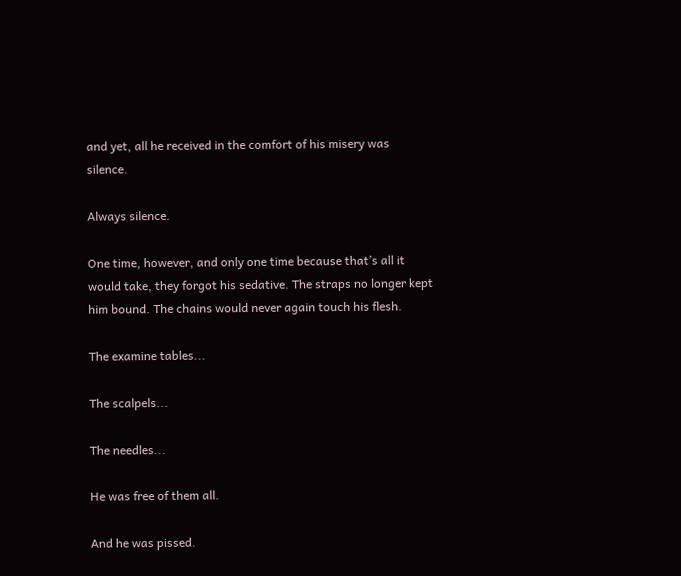and yet, all he received in the comfort of his misery was silence.

Always silence.

One time, however, and only one time because that’s all it would take, they forgot his sedative. The straps no longer kept him bound. The chains would never again touch his flesh.

The examine tables...

The scalpels...

The needles...

He was free of them all.

And he was pissed.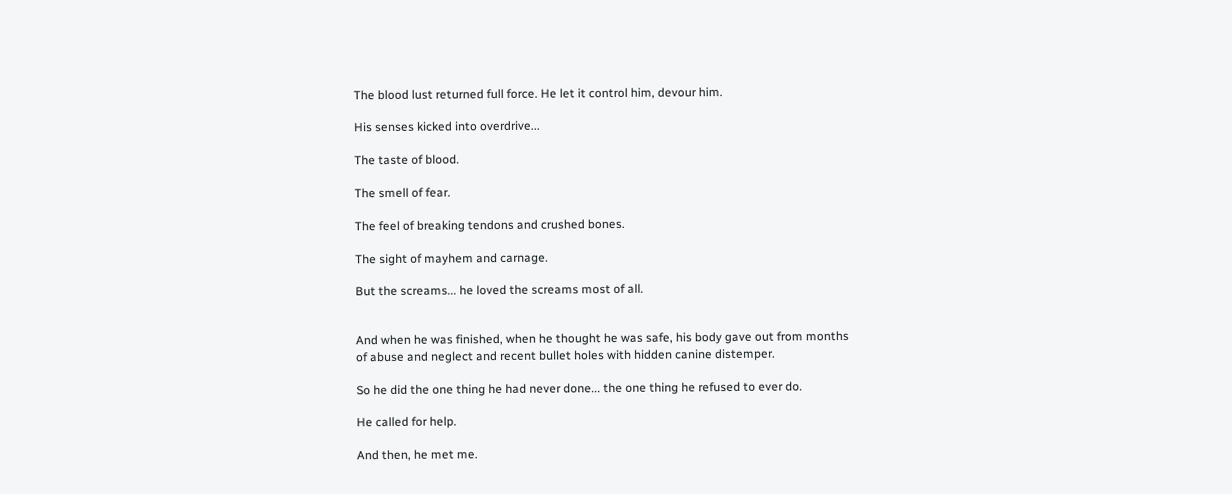The blood lust returned full force. He let it control him, devour him.

His senses kicked into overdrive...

The taste of blood.

The smell of fear.

The feel of breaking tendons and crushed bones.

The sight of mayhem and carnage.

But the screams... he loved the screams most of all.


And when he was finished, when he thought he was safe, his body gave out from months of abuse and neglect and recent bullet holes with hidden canine distemper.

So he did the one thing he had never done... the one thing he refused to ever do.

He called for help.

And then, he met me.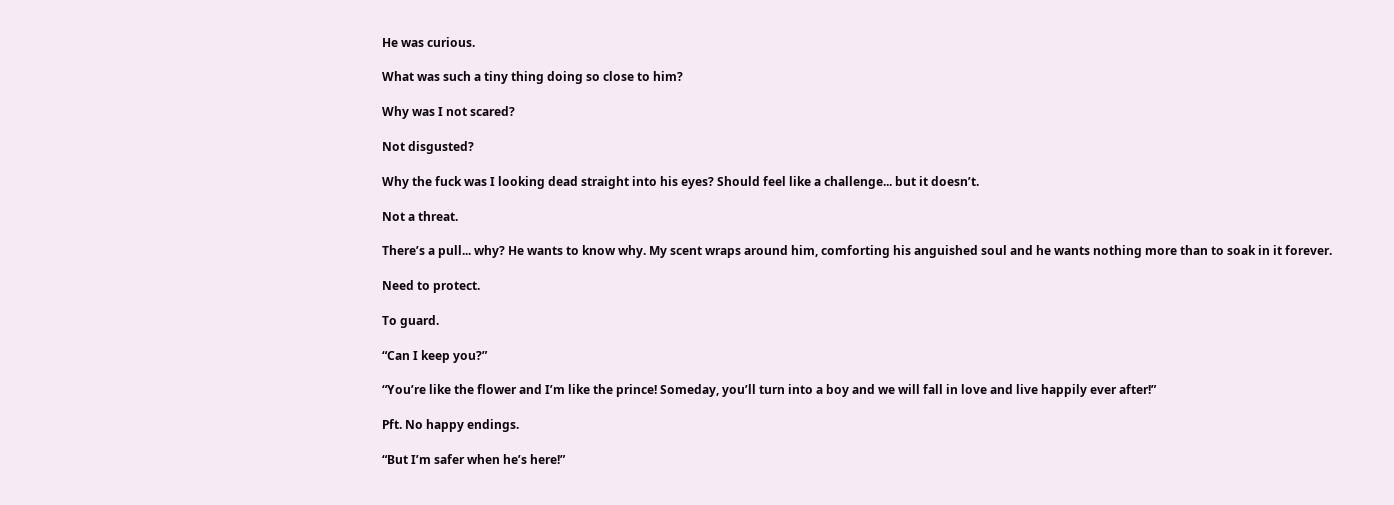He was curious.

What was such a tiny thing doing so close to him?

Why was I not scared?

Not disgusted?

Why the fuck was I looking dead straight into his eyes? Should feel like a challenge... but it doesn’t.

Not a threat.

There’s a pull... why? He wants to know why. My scent wraps around him, comforting his anguished soul and he wants nothing more than to soak in it forever.

Need to protect.

To guard.

“Can I keep you?”

“You’re like the flower and I’m like the prince! Someday, you’ll turn into a boy and we will fall in love and live happily ever after!”

Pft. No happy endings.

“But I’m safer when he’s here!”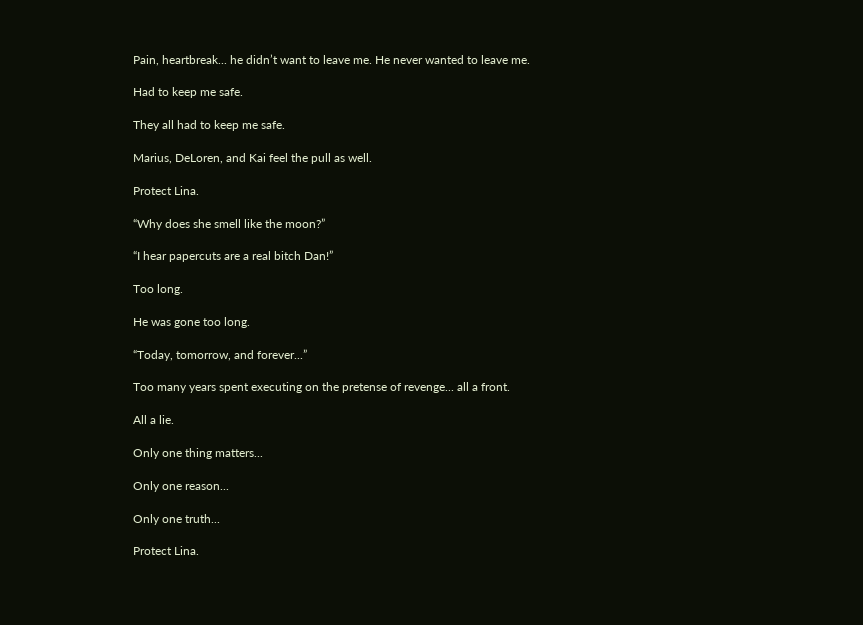Pain, heartbreak... he didn’t want to leave me. He never wanted to leave me.

Had to keep me safe.

They all had to keep me safe.

Marius, DeLoren, and Kai feel the pull as well.

Protect Lina.

“Why does she smell like the moon?”

“I hear papercuts are a real bitch Dan!”

Too long.

He was gone too long.

“Today, tomorrow, and forever...”

Too many years spent executing on the pretense of revenge... all a front.

All a lie.

Only one thing matters...

Only one reason...

Only one truth...

Protect Lina.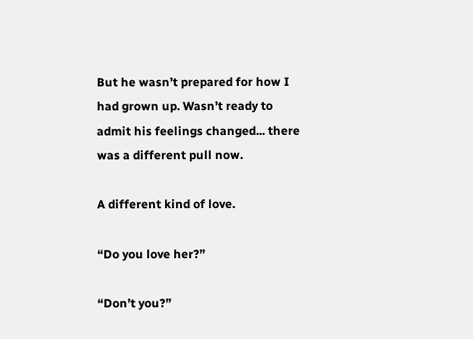But he wasn’t prepared for how I had grown up. Wasn’t ready to admit his feelings changed... there was a different pull now.

A different kind of love.

“Do you love her?”

“Don’t you?”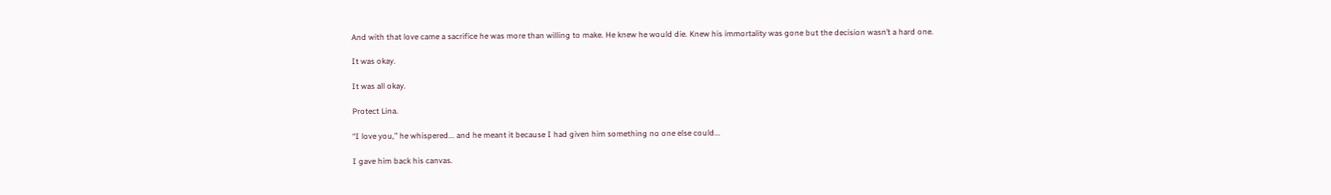And with that love came a sacrifice he was more than willing to make. He knew he would die. Knew his immortality was gone but the decision wasn’t a hard one.

It was okay.

It was all okay.

Protect Lina.

“I love you,” he whispered... and he meant it because I had given him something no one else could...

I gave him back his canvas.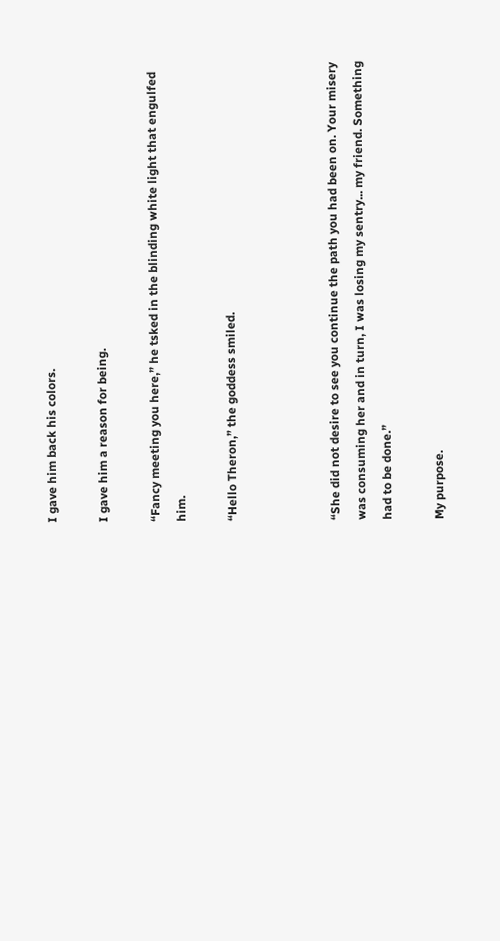I gave him back his colors.

I gave him a reason for being.

“Fancy meeting you here,” he tsked in the blinding white light that engulfed him.

“Hello Theron,” the goddess smiled.



“She did not desire to see you continue the path you had been on. Your misery was consuming her and in turn, I was losing my sentry... my friend. Something had to be done.”

My purpose.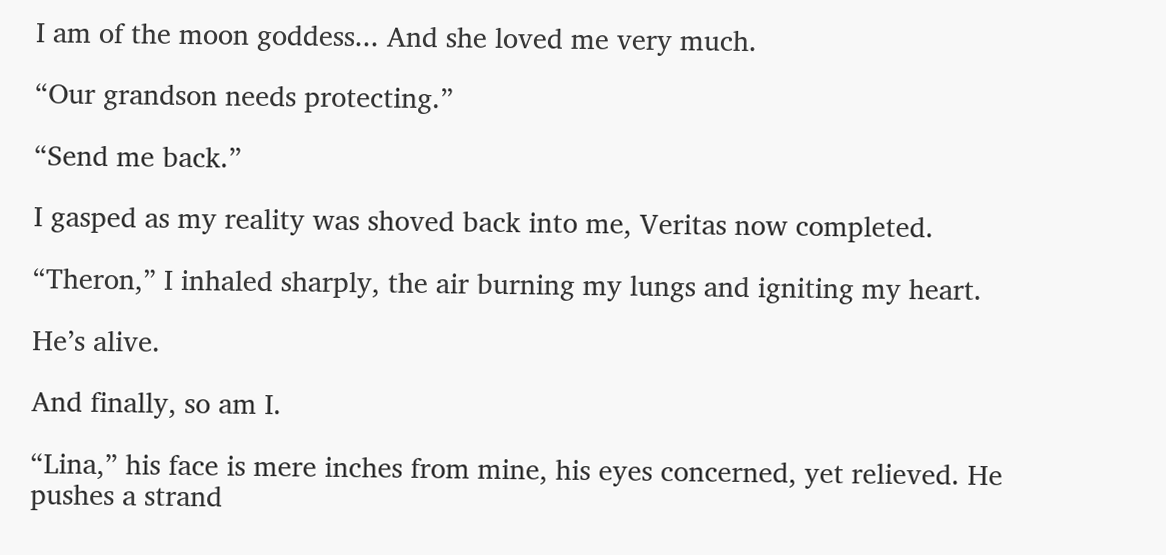I am of the moon goddess... And she loved me very much.

“Our grandson needs protecting.”

“Send me back.”

I gasped as my reality was shoved back into me, Veritas now completed.

“Theron,” I inhaled sharply, the air burning my lungs and igniting my heart.

He’s alive.

And finally, so am I.

“Lina,” his face is mere inches from mine, his eyes concerned, yet relieved. He pushes a strand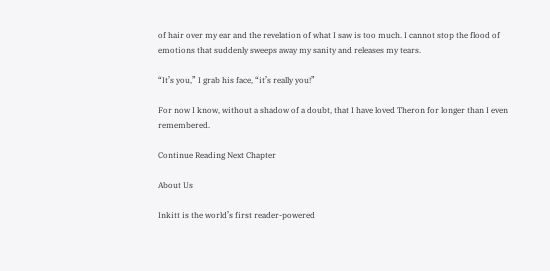of hair over my ear and the revelation of what I saw is too much. I cannot stop the flood of emotions that suddenly sweeps away my sanity and releases my tears.

“It’s you,” I grab his face, “it’s really you!”

For now I know, without a shadow of a doubt, that I have loved Theron for longer than I even remembered.

Continue Reading Next Chapter

About Us

Inkitt is the world’s first reader-powered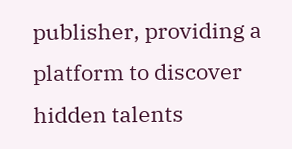publisher, providing a platform to discover hidden talents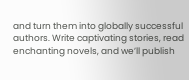and turn them into globally successful authors. Write captivating stories, read enchanting novels, and we’ll publish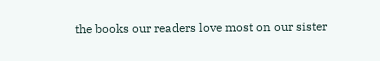the books our readers love most on our sister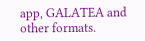app, GALATEA and other formats.